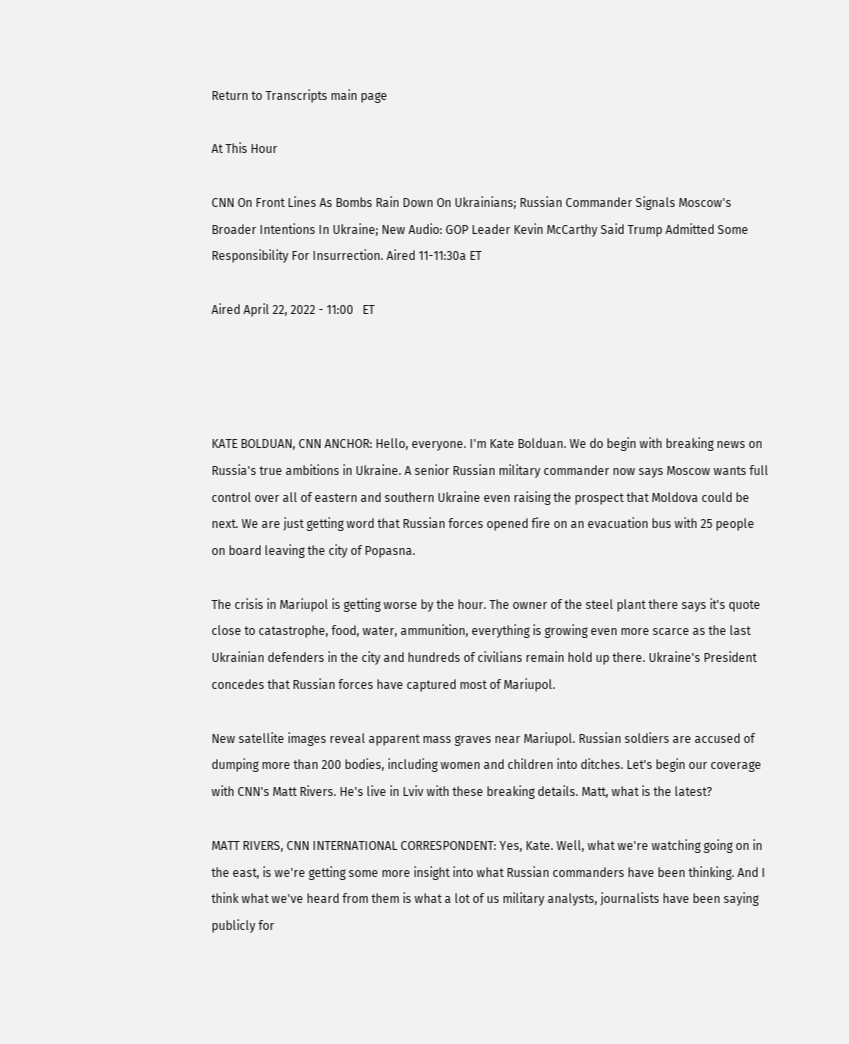Return to Transcripts main page

At This Hour

CNN On Front Lines As Bombs Rain Down On Ukrainians; Russian Commander Signals Moscow's Broader Intentions In Ukraine; New Audio: GOP Leader Kevin McCarthy Said Trump Admitted Some Responsibility For Insurrection. Aired 11-11:30a ET

Aired April 22, 2022 - 11:00   ET




KATE BOLDUAN, CNN ANCHOR: Hello, everyone. I'm Kate Bolduan. We do begin with breaking news on Russia's true ambitions in Ukraine. A senior Russian military commander now says Moscow wants full control over all of eastern and southern Ukraine even raising the prospect that Moldova could be next. We are just getting word that Russian forces opened fire on an evacuation bus with 25 people on board leaving the city of Popasna.

The crisis in Mariupol is getting worse by the hour. The owner of the steel plant there says it's quote close to catastrophe, food, water, ammunition, everything is growing even more scarce as the last Ukrainian defenders in the city and hundreds of civilians remain hold up there. Ukraine's President concedes that Russian forces have captured most of Mariupol.

New satellite images reveal apparent mass graves near Mariupol. Russian soldiers are accused of dumping more than 200 bodies, including women and children into ditches. Let's begin our coverage with CNN's Matt Rivers. He's live in Lviv with these breaking details. Matt, what is the latest?

MATT RIVERS, CNN INTERNATIONAL CORRESPONDENT: Yes, Kate. Well, what we're watching going on in the east, is we're getting some more insight into what Russian commanders have been thinking. And I think what we've heard from them is what a lot of us military analysts, journalists have been saying publicly for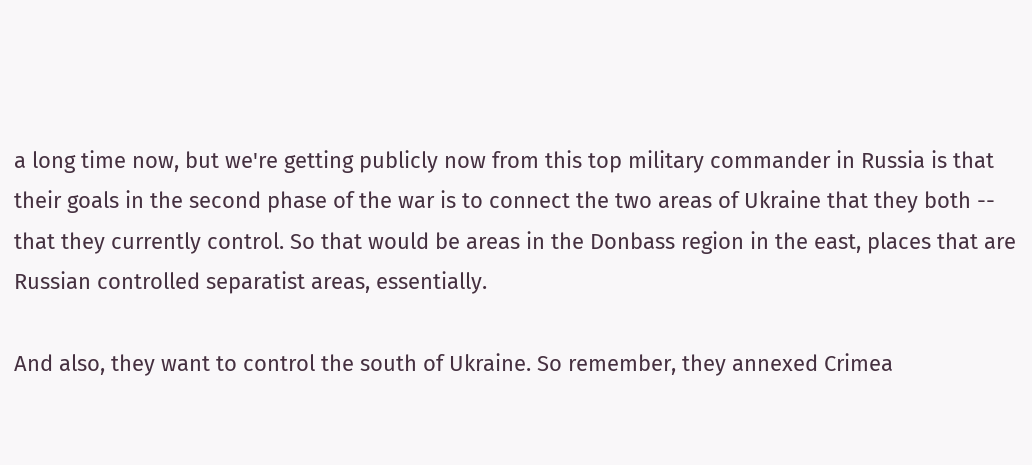a long time now, but we're getting publicly now from this top military commander in Russia is that their goals in the second phase of the war is to connect the two areas of Ukraine that they both -- that they currently control. So that would be areas in the Donbass region in the east, places that are Russian controlled separatist areas, essentially.

And also, they want to control the south of Ukraine. So remember, they annexed Crimea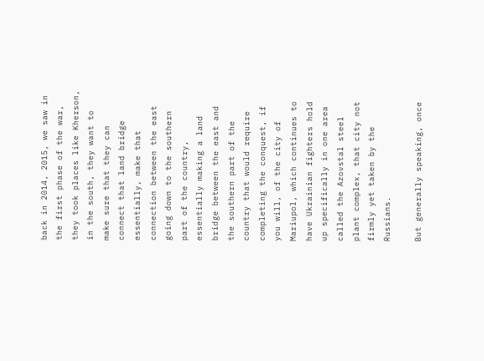back in 2014, 2015, we saw in the first phase of the war, they took places like Kherson, in the south, they want to make sure that they can connect that land bridge essentially, make that connection between the east going down to the southern part of the country, essentially making a land bridge between the east and the southern part of the country that would require completing the conquest, if you will, of the city of Mariupol, which continues to have Ukrainian fighters hold up specifically in one area called the Azovstal steel plant complex, that city not firmly yet taken by the Russians.

But generally speaking, once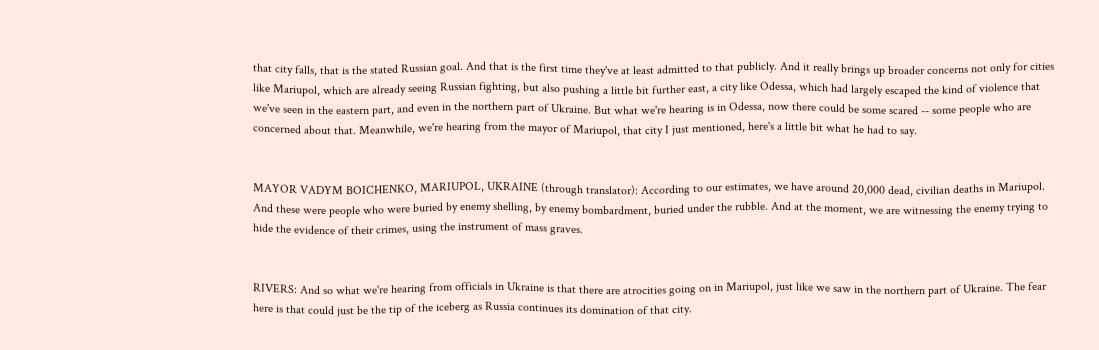that city falls, that is the stated Russian goal. And that is the first time they've at least admitted to that publicly. And it really brings up broader concerns not only for cities like Mariupol, which are already seeing Russian fighting, but also pushing a little bit further east, a city like Odessa, which had largely escaped the kind of violence that we've seen in the eastern part, and even in the northern part of Ukraine. But what we're hearing is in Odessa, now there could be some scared -- some people who are concerned about that. Meanwhile, we're hearing from the mayor of Mariupol, that city I just mentioned, here's a little bit what he had to say.


MAYOR VADYM BOICHENKO, MARIUPOL, UKRAINE (through translator): According to our estimates, we have around 20,000 dead, civilian deaths in Mariupol. And these were people who were buried by enemy shelling, by enemy bombardment, buried under the rubble. And at the moment, we are witnessing the enemy trying to hide the evidence of their crimes, using the instrument of mass graves.


RIVERS: And so what we're hearing from officials in Ukraine is that there are atrocities going on in Mariupol, just like we saw in the northern part of Ukraine. The fear here is that could just be the tip of the iceberg as Russia continues its domination of that city.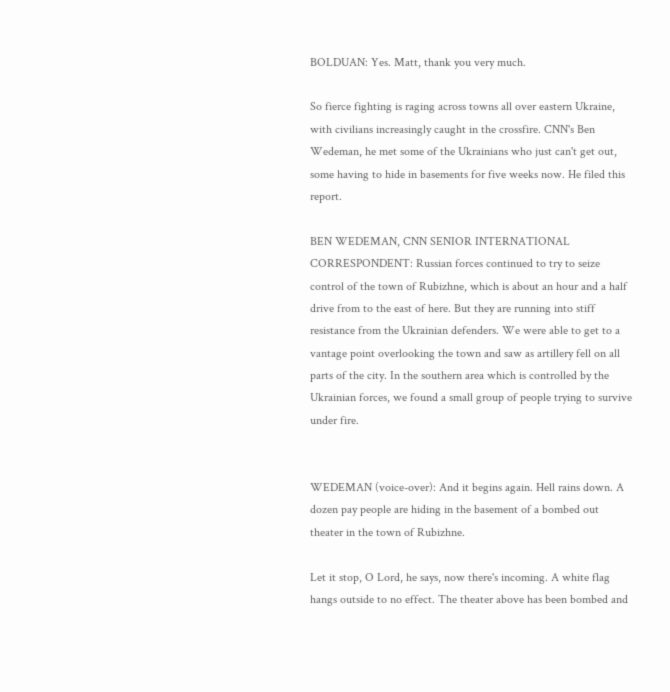BOLDUAN: Yes. Matt, thank you very much.

So fierce fighting is raging across towns all over eastern Ukraine, with civilians increasingly caught in the crossfire. CNN's Ben Wedeman, he met some of the Ukrainians who just can't get out, some having to hide in basements for five weeks now. He filed this report.

BEN WEDEMAN, CNN SENIOR INTERNATIONAL CORRESPONDENT: Russian forces continued to try to seize control of the town of Rubizhne, which is about an hour and a half drive from to the east of here. But they are running into stiff resistance from the Ukrainian defenders. We were able to get to a vantage point overlooking the town and saw as artillery fell on all parts of the city. In the southern area which is controlled by the Ukrainian forces, we found a small group of people trying to survive under fire.


WEDEMAN (voice-over): And it begins again. Hell rains down. A dozen pay people are hiding in the basement of a bombed out theater in the town of Rubizhne.

Let it stop, O Lord, he says, now there's incoming. A white flag hangs outside to no effect. The theater above has been bombed and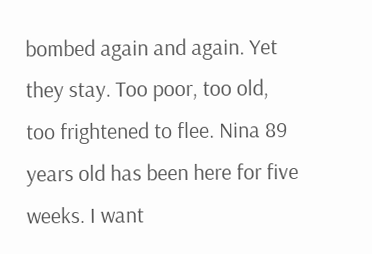bombed again and again. Yet they stay. Too poor, too old, too frightened to flee. Nina 89 years old has been here for five weeks. I want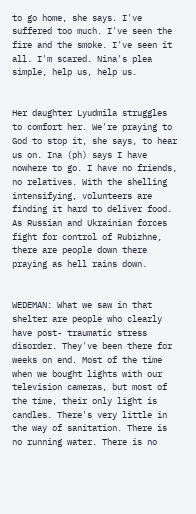to go home, she says. I've suffered too much. I've seen the fire and the smoke. I've seen it all. I'm scared. Nina's plea simple, help us, help us.


Her daughter Lyudmila struggles to comfort her. We're praying to God to stop it, she says, to hear us on. Ina (ph) says I have nowhere to go. I have no friends, no relatives. With the shelling intensifying, volunteers are finding it hard to deliver food. As Russian and Ukrainian forces fight for control of Rubizhne, there are people down there praying as hell rains down.


WEDEMAN: What we saw in that shelter are people who clearly have post- traumatic stress disorder. They've been there for weeks on end. Most of the time when we bought lights with our television cameras, but most of the time, their only light is candles. There's very little in the way of sanitation. There is no running water. There is no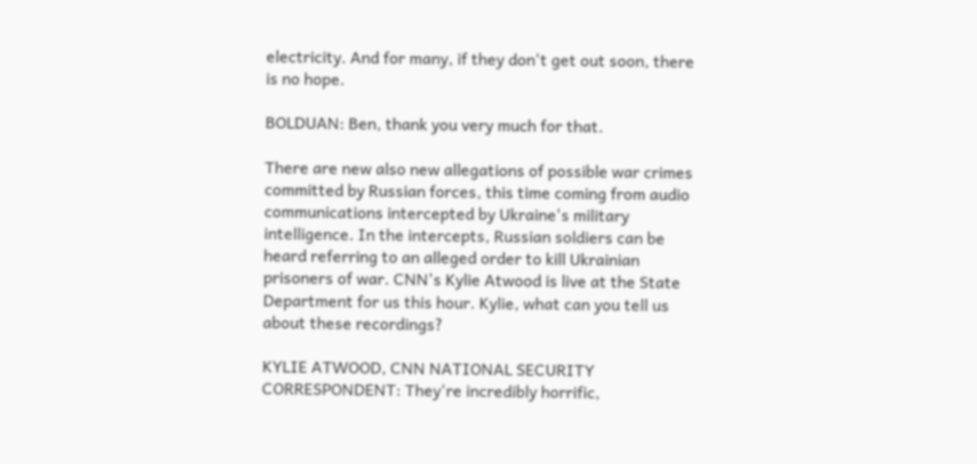electricity. And for many, if they don't get out soon, there is no hope.

BOLDUAN: Ben, thank you very much for that.

There are new also new allegations of possible war crimes committed by Russian forces, this time coming from audio communications intercepted by Ukraine's military intelligence. In the intercepts, Russian soldiers can be heard referring to an alleged order to kill Ukrainian prisoners of war. CNN's Kylie Atwood is live at the State Department for us this hour. Kylie, what can you tell us about these recordings?

KYLIE ATWOOD, CNN NATIONAL SECURITY CORRESPONDENT: They're incredibly horrific,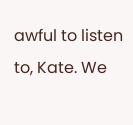awful to listen to, Kate. We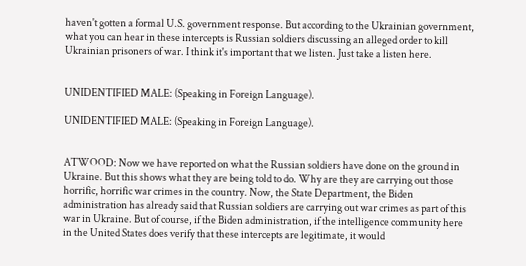haven't gotten a formal U.S. government response. But according to the Ukrainian government, what you can hear in these intercepts is Russian soldiers discussing an alleged order to kill Ukrainian prisoners of war. I think it's important that we listen. Just take a listen here.


UNIDENTIFIED MALE: (Speaking in Foreign Language).

UNIDENTIFIED MALE: (Speaking in Foreign Language).


ATWOOD: Now we have reported on what the Russian soldiers have done on the ground in Ukraine. But this shows what they are being told to do. Why are they are carrying out those horrific, horrific war crimes in the country. Now, the State Department, the Biden administration has already said that Russian soldiers are carrying out war crimes as part of this war in Ukraine. But of course, if the Biden administration, if the intelligence community here in the United States does verify that these intercepts are legitimate, it would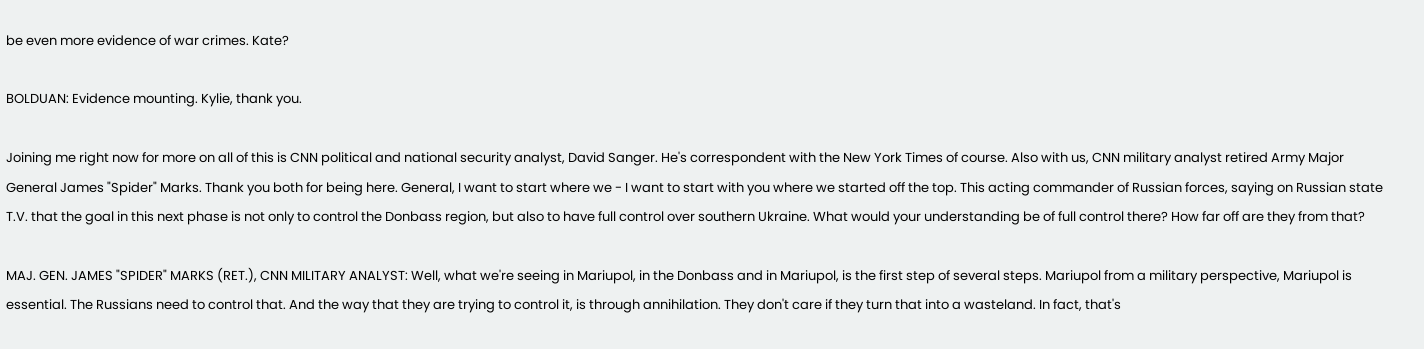be even more evidence of war crimes. Kate?

BOLDUAN: Evidence mounting. Kylie, thank you.

Joining me right now for more on all of this is CNN political and national security analyst, David Sanger. He's correspondent with the New York Times of course. Also with us, CNN military analyst retired Army Major General James "Spider" Marks. Thank you both for being here. General, I want to start where we - I want to start with you where we started off the top. This acting commander of Russian forces, saying on Russian state T.V. that the goal in this next phase is not only to control the Donbass region, but also to have full control over southern Ukraine. What would your understanding be of full control there? How far off are they from that?

MAJ. GEN. JAMES "SPIDER" MARKS (RET.), CNN MILITARY ANALYST: Well, what we're seeing in Mariupol, in the Donbass and in Mariupol, is the first step of several steps. Mariupol from a military perspective, Mariupol is essential. The Russians need to control that. And the way that they are trying to control it, is through annihilation. They don't care if they turn that into a wasteland. In fact, that's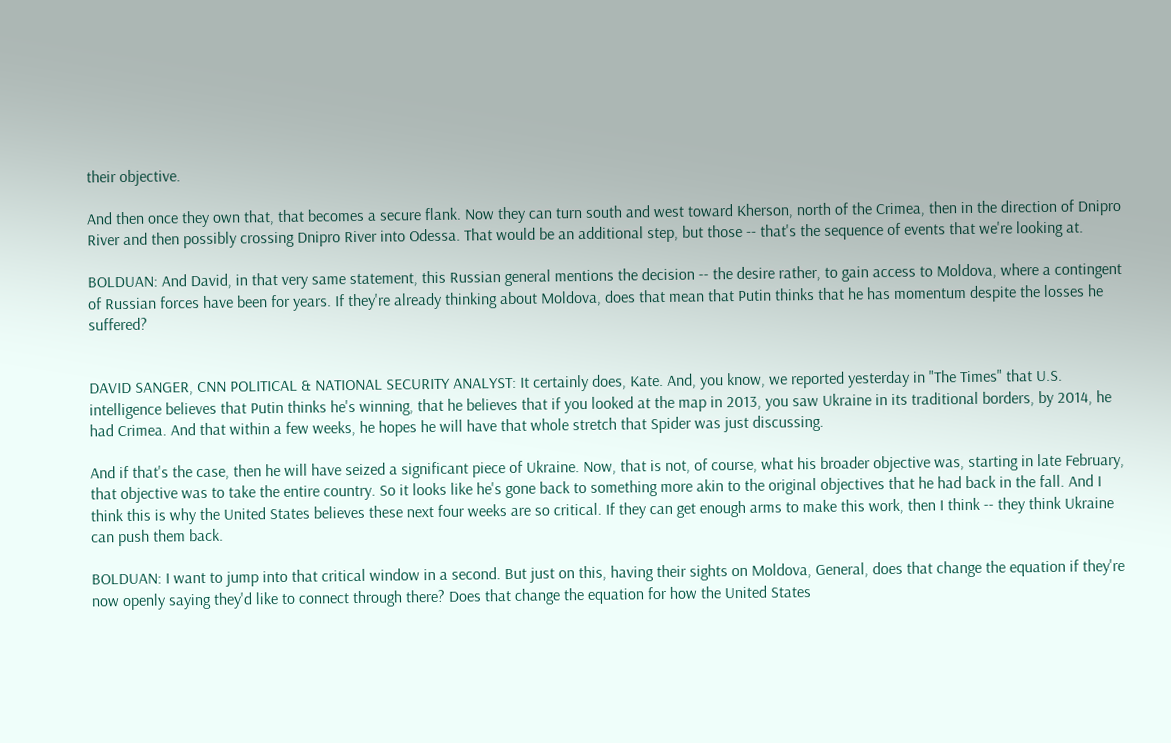their objective.

And then once they own that, that becomes a secure flank. Now they can turn south and west toward Kherson, north of the Crimea, then in the direction of Dnipro River and then possibly crossing Dnipro River into Odessa. That would be an additional step, but those -- that's the sequence of events that we're looking at.

BOLDUAN: And David, in that very same statement, this Russian general mentions the decision -- the desire rather, to gain access to Moldova, where a contingent of Russian forces have been for years. If they're already thinking about Moldova, does that mean that Putin thinks that he has momentum despite the losses he suffered?


DAVID SANGER, CNN POLITICAL & NATIONAL SECURITY ANALYST: It certainly does, Kate. And, you know, we reported yesterday in "The Times" that U.S. intelligence believes that Putin thinks he's winning, that he believes that if you looked at the map in 2013, you saw Ukraine in its traditional borders, by 2014, he had Crimea. And that within a few weeks, he hopes he will have that whole stretch that Spider was just discussing.

And if that's the case, then he will have seized a significant piece of Ukraine. Now, that is not, of course, what his broader objective was, starting in late February, that objective was to take the entire country. So it looks like he's gone back to something more akin to the original objectives that he had back in the fall. And I think this is why the United States believes these next four weeks are so critical. If they can get enough arms to make this work, then I think -- they think Ukraine can push them back.

BOLDUAN: I want to jump into that critical window in a second. But just on this, having their sights on Moldova, General, does that change the equation if they're now openly saying they'd like to connect through there? Does that change the equation for how the United States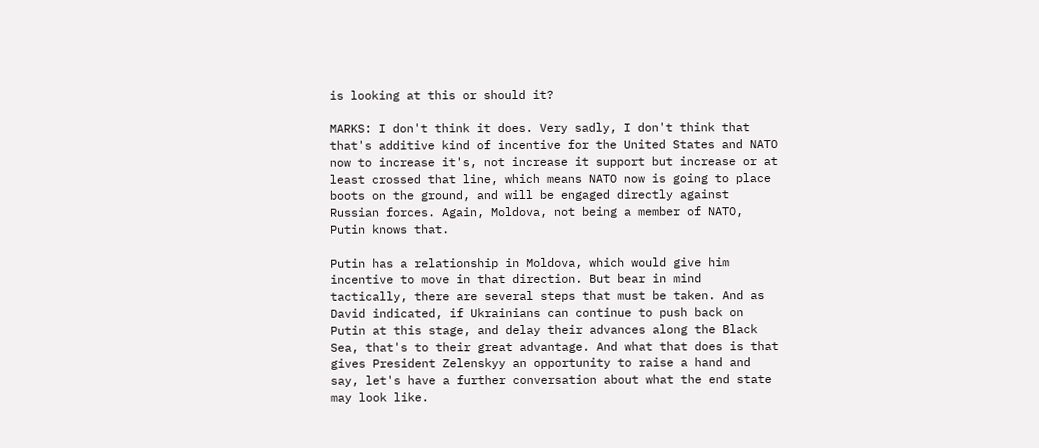is looking at this or should it?

MARKS: I don't think it does. Very sadly, I don't think that that's additive kind of incentive for the United States and NATO now to increase it's, not increase it support but increase or at least crossed that line, which means NATO now is going to place boots on the ground, and will be engaged directly against Russian forces. Again, Moldova, not being a member of NATO, Putin knows that.

Putin has a relationship in Moldova, which would give him incentive to move in that direction. But bear in mind tactically, there are several steps that must be taken. And as David indicated, if Ukrainians can continue to push back on Putin at this stage, and delay their advances along the Black Sea, that's to their great advantage. And what that does is that gives President Zelenskyy an opportunity to raise a hand and say, let's have a further conversation about what the end state may look like.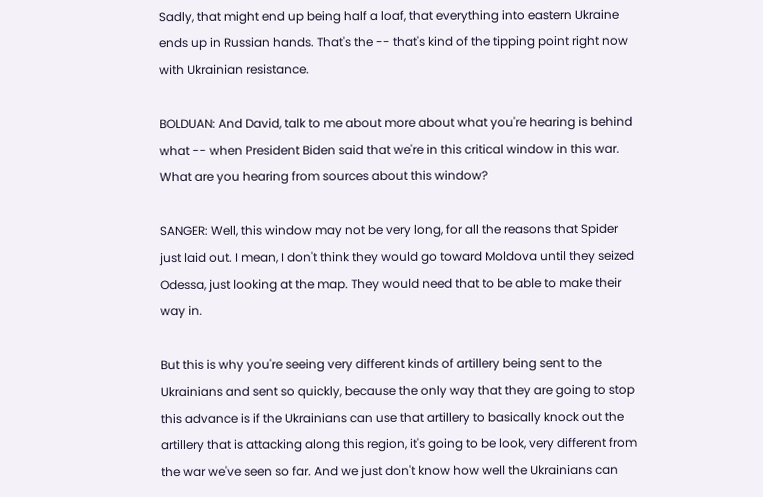Sadly, that might end up being half a loaf, that everything into eastern Ukraine ends up in Russian hands. That's the -- that's kind of the tipping point right now with Ukrainian resistance.

BOLDUAN: And David, talk to me about more about what you're hearing is behind what -- when President Biden said that we're in this critical window in this war. What are you hearing from sources about this window?

SANGER: Well, this window may not be very long, for all the reasons that Spider just laid out. I mean, I don't think they would go toward Moldova until they seized Odessa, just looking at the map. They would need that to be able to make their way in.

But this is why you're seeing very different kinds of artillery being sent to the Ukrainians and sent so quickly, because the only way that they are going to stop this advance is if the Ukrainians can use that artillery to basically knock out the artillery that is attacking along this region, it's going to be look, very different from the war we've seen so far. And we just don't know how well the Ukrainians can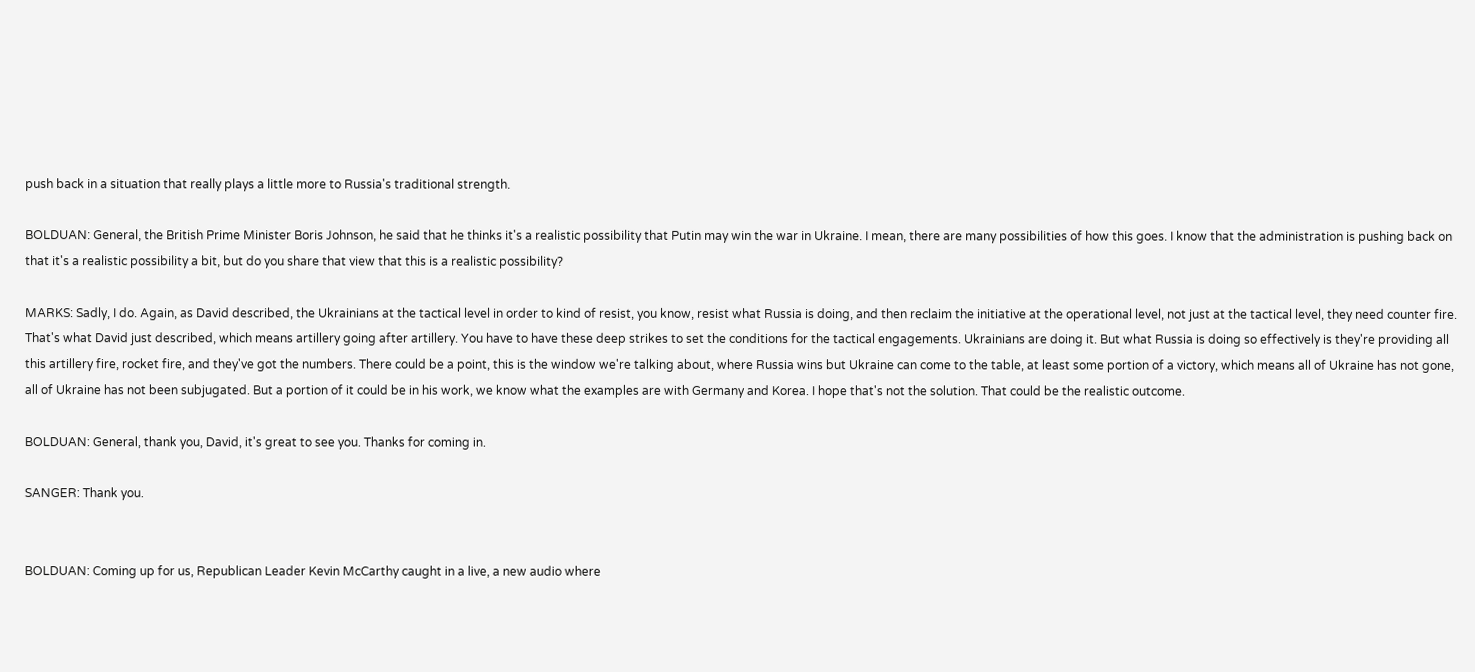push back in a situation that really plays a little more to Russia's traditional strength.

BOLDUAN: General, the British Prime Minister Boris Johnson, he said that he thinks it's a realistic possibility that Putin may win the war in Ukraine. I mean, there are many possibilities of how this goes. I know that the administration is pushing back on that it's a realistic possibility a bit, but do you share that view that this is a realistic possibility?

MARKS: Sadly, I do. Again, as David described, the Ukrainians at the tactical level in order to kind of resist, you know, resist what Russia is doing, and then reclaim the initiative at the operational level, not just at the tactical level, they need counter fire. That's what David just described, which means artillery going after artillery. You have to have these deep strikes to set the conditions for the tactical engagements. Ukrainians are doing it. But what Russia is doing so effectively is they're providing all this artillery fire, rocket fire, and they've got the numbers. There could be a point, this is the window we're talking about, where Russia wins but Ukraine can come to the table, at least some portion of a victory, which means all of Ukraine has not gone, all of Ukraine has not been subjugated. But a portion of it could be in his work, we know what the examples are with Germany and Korea. I hope that's not the solution. That could be the realistic outcome.

BOLDUAN: General, thank you, David, it's great to see you. Thanks for coming in.

SANGER: Thank you.


BOLDUAN: Coming up for us, Republican Leader Kevin McCarthy caught in a live, a new audio where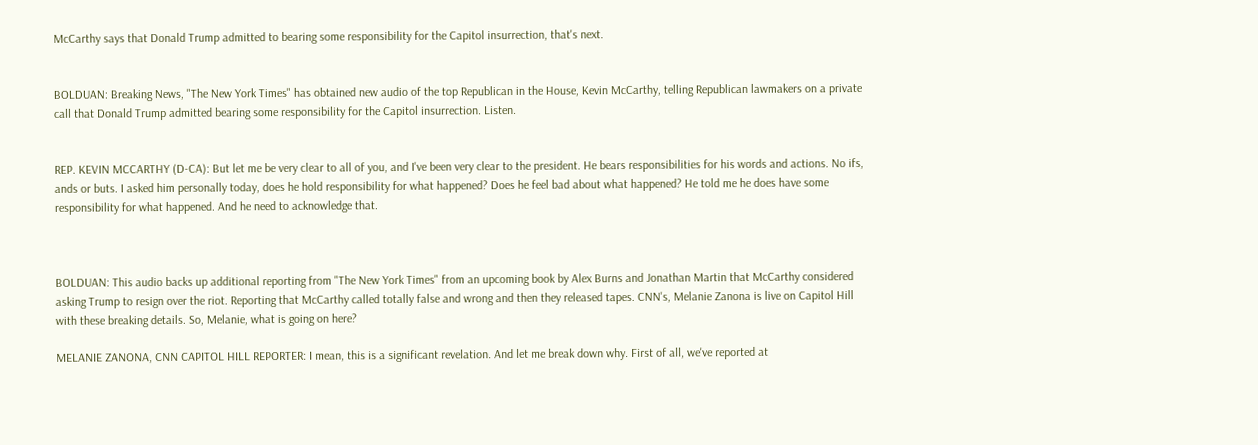McCarthy says that Donald Trump admitted to bearing some responsibility for the Capitol insurrection, that's next.


BOLDUAN: Breaking News, "The New York Times" has obtained new audio of the top Republican in the House, Kevin McCarthy, telling Republican lawmakers on a private call that Donald Trump admitted bearing some responsibility for the Capitol insurrection. Listen.


REP. KEVIN MCCARTHY (D-CA): But let me be very clear to all of you, and I've been very clear to the president. He bears responsibilities for his words and actions. No ifs, ands or buts. I asked him personally today, does he hold responsibility for what happened? Does he feel bad about what happened? He told me he does have some responsibility for what happened. And he need to acknowledge that.



BOLDUAN: This audio backs up additional reporting from "The New York Times" from an upcoming book by Alex Burns and Jonathan Martin that McCarthy considered asking Trump to resign over the riot. Reporting that McCarthy called totally false and wrong and then they released tapes. CNN's, Melanie Zanona is live on Capitol Hill with these breaking details. So, Melanie, what is going on here?

MELANIE ZANONA, CNN CAPITOL HILL REPORTER: I mean, this is a significant revelation. And let me break down why. First of all, we've reported at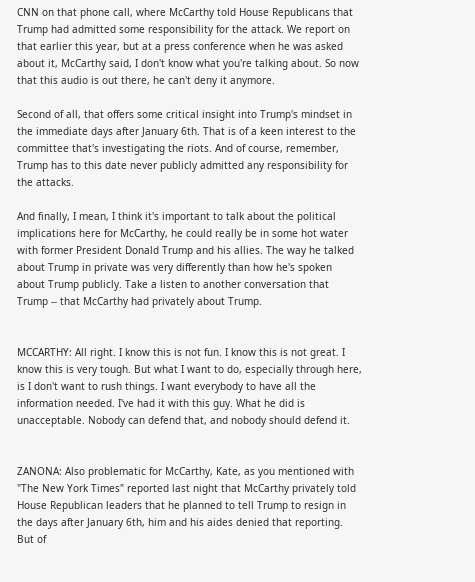CNN on that phone call, where McCarthy told House Republicans that Trump had admitted some responsibility for the attack. We report on that earlier this year, but at a press conference when he was asked about it, McCarthy said, I don't know what you're talking about. So now that this audio is out there, he can't deny it anymore.

Second of all, that offers some critical insight into Trump's mindset in the immediate days after January 6th. That is of a keen interest to the committee that's investigating the riots. And of course, remember, Trump has to this date never publicly admitted any responsibility for the attacks.

And finally, I mean, I think it's important to talk about the political implications here for McCarthy, he could really be in some hot water with former President Donald Trump and his allies. The way he talked about Trump in private was very differently than how he's spoken about Trump publicly. Take a listen to another conversation that Trump -- that McCarthy had privately about Trump.


MCCARTHY: All right. I know this is not fun. I know this is not great. I know this is very tough. But what I want to do, especially through here, is I don't want to rush things. I want everybody to have all the information needed. I've had it with this guy. What he did is unacceptable. Nobody can defend that, and nobody should defend it.


ZANONA: Also problematic for McCarthy, Kate, as you mentioned with "The New York Times" reported last night that McCarthy privately told House Republican leaders that he planned to tell Trump to resign in the days after January 6th, him and his aides denied that reporting. But of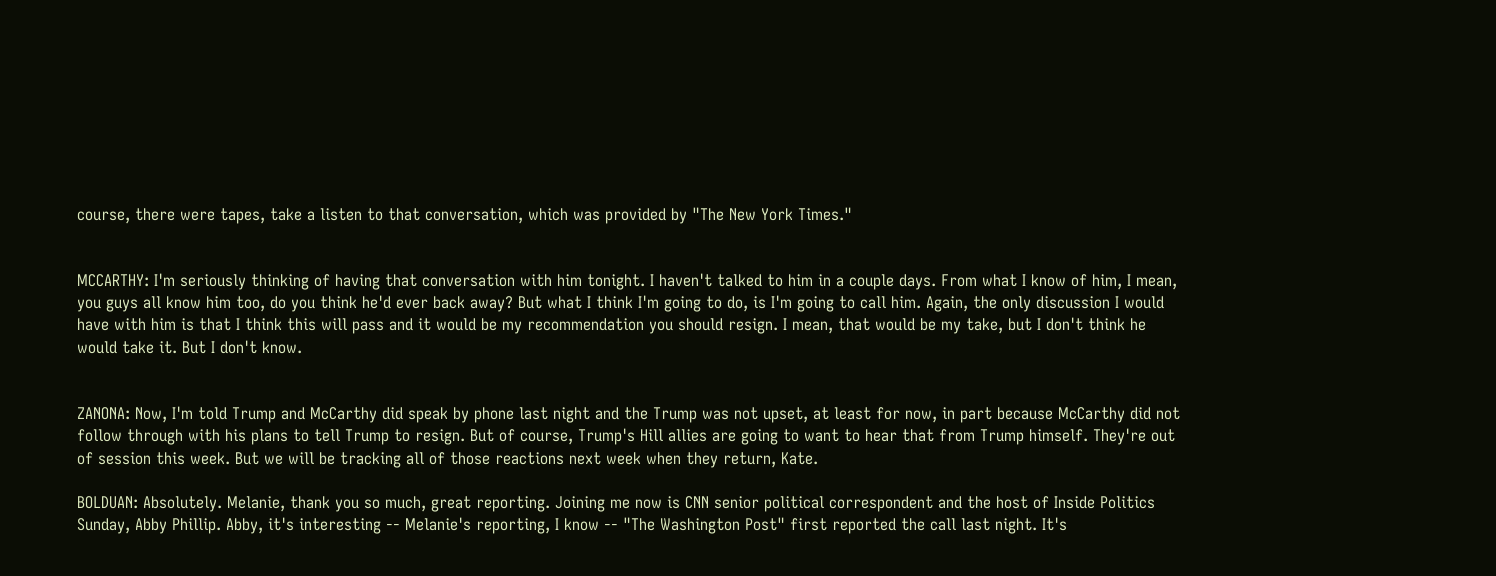course, there were tapes, take a listen to that conversation, which was provided by "The New York Times."


MCCARTHY: I'm seriously thinking of having that conversation with him tonight. I haven't talked to him in a couple days. From what I know of him, I mean, you guys all know him too, do you think he'd ever back away? But what I think I'm going to do, is I'm going to call him. Again, the only discussion I would have with him is that I think this will pass and it would be my recommendation you should resign. I mean, that would be my take, but I don't think he would take it. But I don't know.


ZANONA: Now, I'm told Trump and McCarthy did speak by phone last night and the Trump was not upset, at least for now, in part because McCarthy did not follow through with his plans to tell Trump to resign. But of course, Trump's Hill allies are going to want to hear that from Trump himself. They're out of session this week. But we will be tracking all of those reactions next week when they return, Kate.

BOLDUAN: Absolutely. Melanie, thank you so much, great reporting. Joining me now is CNN senior political correspondent and the host of Inside Politics Sunday, Abby Phillip. Abby, it's interesting -- Melanie's reporting, I know -- "The Washington Post" first reported the call last night. It's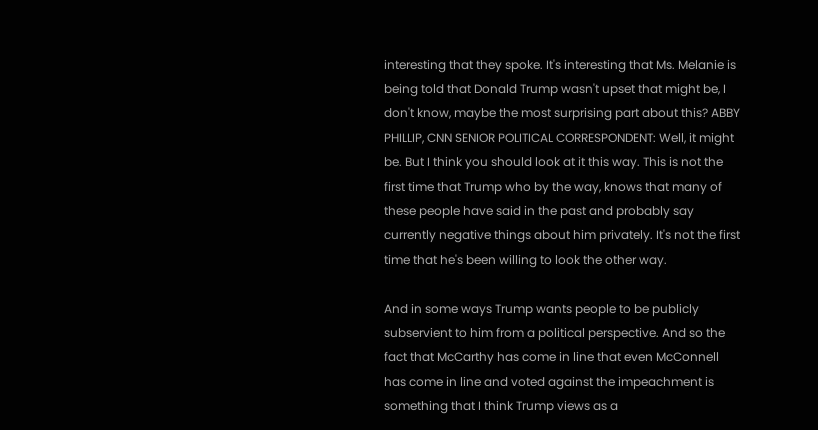interesting that they spoke. It's interesting that Ms. Melanie is being told that Donald Trump wasn't upset that might be, I don't know, maybe the most surprising part about this? ABBY PHILLIP, CNN SENIOR POLITICAL CORRESPONDENT: Well, it might be. But I think you should look at it this way. This is not the first time that Trump who by the way, knows that many of these people have said in the past and probably say currently negative things about him privately. It's not the first time that he's been willing to look the other way.

And in some ways Trump wants people to be publicly subservient to him from a political perspective. And so the fact that McCarthy has come in line that even McConnell has come in line and voted against the impeachment is something that I think Trump views as a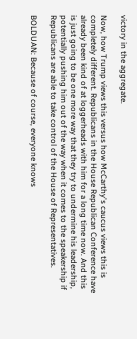victory in the aggregate.

Now, how Trump views this versus how McCarthy's caucus views this is completely different. Republicans in the House Republican Conference have already been kind of at loggerheads with him for a long time now. And this is just going to be one more way that they try to undermine his leadership, potentially pushing him out of the way when it comes to the speakership if Republicans are able to take control of the House of Representatives.

BOLDUAN: Because of course, everyone knows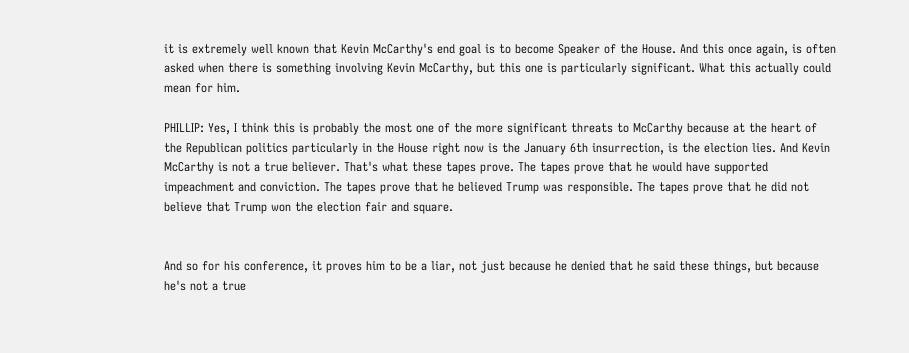it is extremely well known that Kevin McCarthy's end goal is to become Speaker of the House. And this once again, is often asked when there is something involving Kevin McCarthy, but this one is particularly significant. What this actually could mean for him.

PHILLIP: Yes, I think this is probably the most one of the more significant threats to McCarthy because at the heart of the Republican politics particularly in the House right now is the January 6th insurrection, is the election lies. And Kevin McCarthy is not a true believer. That's what these tapes prove. The tapes prove that he would have supported impeachment and conviction. The tapes prove that he believed Trump was responsible. The tapes prove that he did not believe that Trump won the election fair and square.


And so for his conference, it proves him to be a liar, not just because he denied that he said these things, but because he's not a true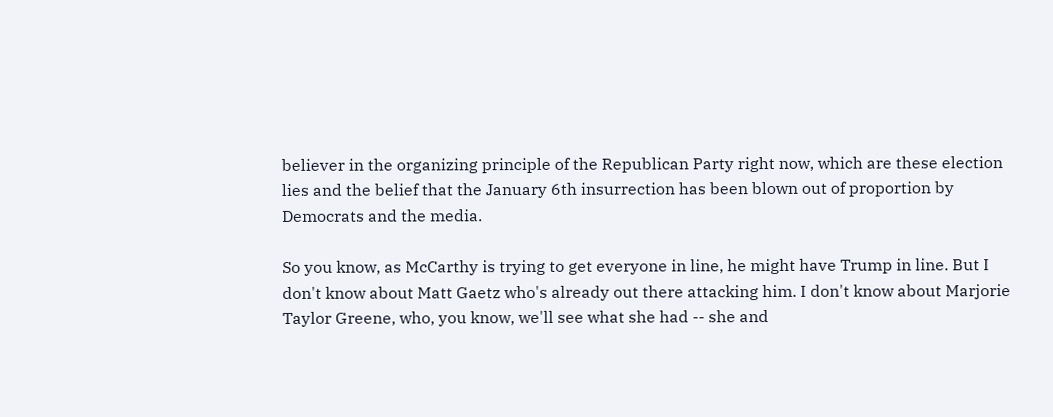believer in the organizing principle of the Republican Party right now, which are these election lies and the belief that the January 6th insurrection has been blown out of proportion by Democrats and the media.

So you know, as McCarthy is trying to get everyone in line, he might have Trump in line. But I don't know about Matt Gaetz who's already out there attacking him. I don't know about Marjorie Taylor Greene, who, you know, we'll see what she had -- she and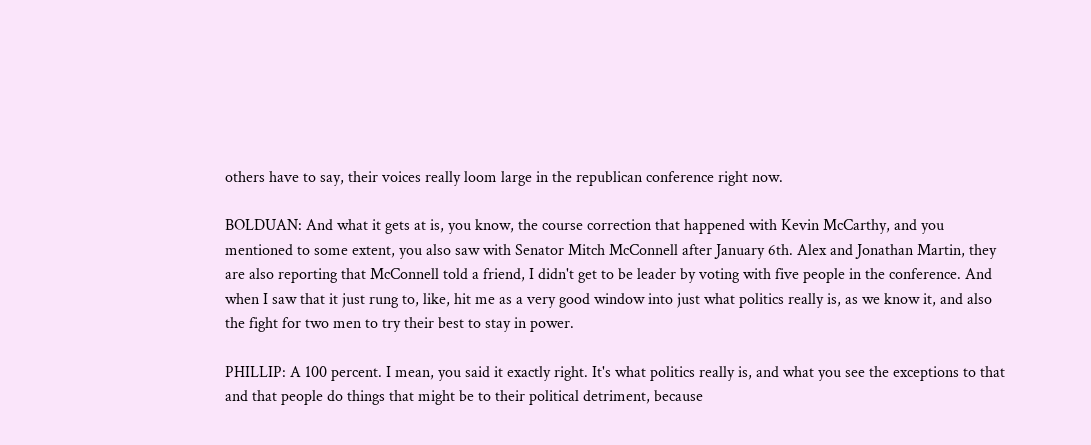others have to say, their voices really loom large in the republican conference right now.

BOLDUAN: And what it gets at is, you know, the course correction that happened with Kevin McCarthy, and you mentioned to some extent, you also saw with Senator Mitch McConnell after January 6th. Alex and Jonathan Martin, they are also reporting that McConnell told a friend, I didn't get to be leader by voting with five people in the conference. And when I saw that it just rung to, like, hit me as a very good window into just what politics really is, as we know it, and also the fight for two men to try their best to stay in power.

PHILLIP: A 100 percent. I mean, you said it exactly right. It's what politics really is, and what you see the exceptions to that and that people do things that might be to their political detriment, because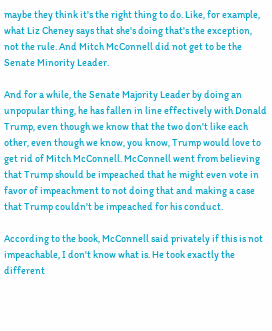maybe they think it's the right thing to do. Like, for example, what Liz Cheney says that she's doing that's the exception, not the rule. And Mitch McConnell did not get to be the Senate Minority Leader.

And for a while, the Senate Majority Leader by doing an unpopular thing, he has fallen in line effectively with Donald Trump, even though we know that the two don't like each other, even though we know, you know, Trump would love to get rid of Mitch McConnell. McConnell went from believing that Trump should be impeached that he might even vote in favor of impeachment to not doing that and making a case that Trump couldn't be impeached for his conduct.

According to the book, McConnell said privately if this is not impeachable, I don't know what is. He took exactly the different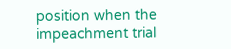position when the impeachment trial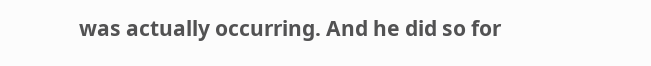was actually occurring. And he did so for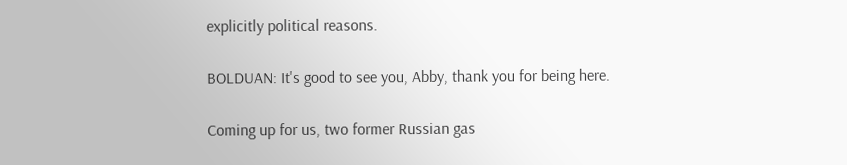explicitly political reasons.

BOLDUAN: It's good to see you, Abby, thank you for being here.

Coming up for us, two former Russian gas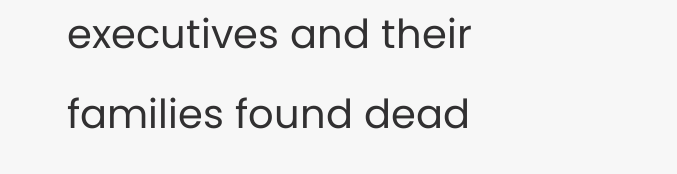executives and their families found dead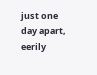just one day apart, eerily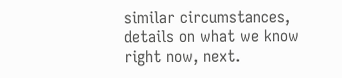similar circumstances, details on what we know right now, next.